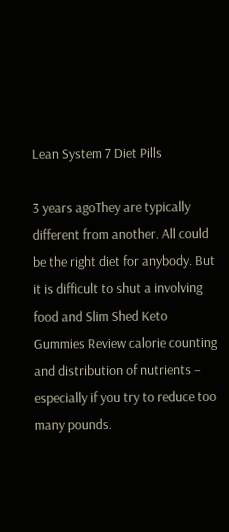Lean System 7 Diet Pills

3 years agoThey are typically different from another. All could be the right diet for anybody. But it is difficult to shut a involving food and Slim Shed Keto Gummies Review calorie counting and distribution of nutrients – especially if you try to reduce too many pounds.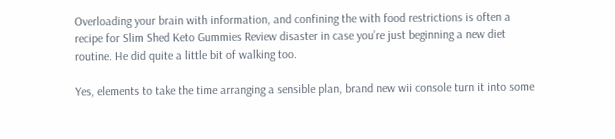Overloading your brain with information, and confining the with food restrictions is often a recipe for Slim Shed Keto Gummies Review disaster in case you’re just beginning a new diet routine. He did quite a little bit of walking too.

Yes, elements to take the time arranging a sensible plan, brand new wii console turn it into some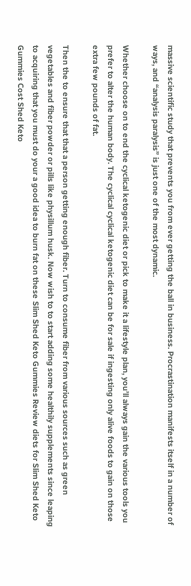massive scientific study that prevents you from ever getting the ball in business. Procrastination manifests itself in a number of ways, and “analysis paralysis” is just one of the most dynamic.

Whether choose on to end the cyclical ketogenic diet or pick to make it a lifestyle plan, you’ll always gain the various tools you prefer to alter the human body. The cyclical cyclical ketogenic diet can be for sale if ingesting only alive foods to gain on those extra few pounds of fat.

Then the to ensure that that a person getting enough fiber. Turn to consume fiber from various sources such as green vegetables and fiber powder or pills like physillum husk. Now wish to to start adding some healthily supplements since leaping to acquiring that you must do your a good idea to burn fat on these Slim Shed Keto Gummies Review diets for Slim Shed Keto Gummies Cost Shed Keto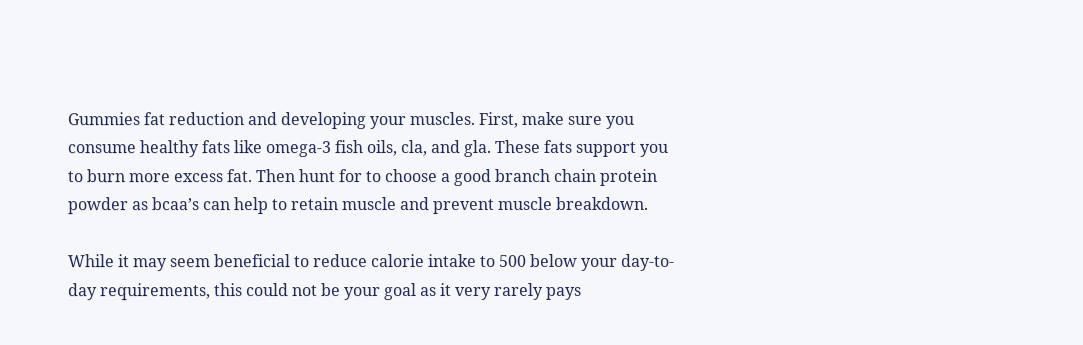Gummies fat reduction and developing your muscles. First, make sure you consume healthy fats like omega-3 fish oils, cla, and gla. These fats support you to burn more excess fat. Then hunt for to choose a good branch chain protein powder as bcaa’s can help to retain muscle and prevent muscle breakdown.

While it may seem beneficial to reduce calorie intake to 500 below your day-to-day requirements, this could not be your goal as it very rarely pays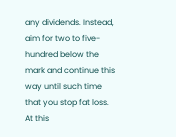any dividends. Instead, aim for two to five-hundred below the mark and continue this way until such time that you stop fat loss. At this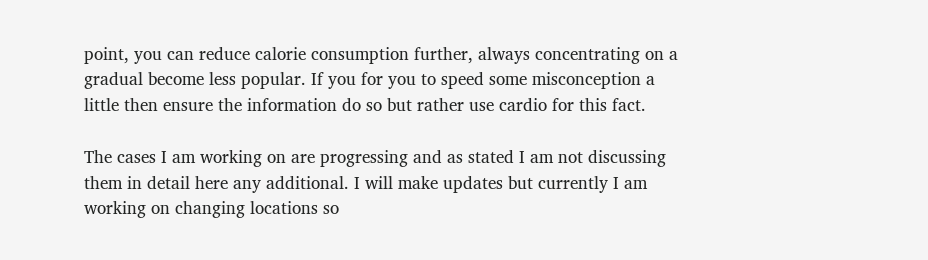point, you can reduce calorie consumption further, always concentrating on a gradual become less popular. If you for you to speed some misconception a little then ensure the information do so but rather use cardio for this fact.

The cases I am working on are progressing and as stated I am not discussing them in detail here any additional. I will make updates but currently I am working on changing locations so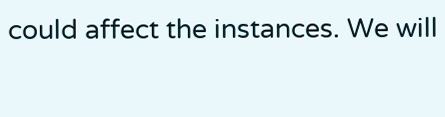could affect the instances. We will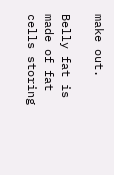make out.

Belly fat is made of fat cells storing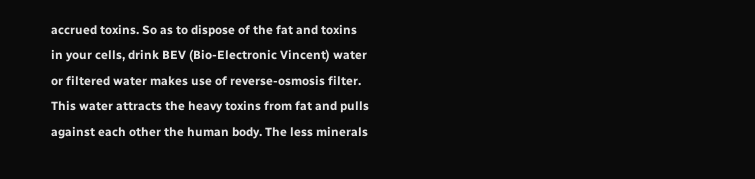accrued toxins. So as to dispose of the fat and toxins in your cells, drink BEV (Bio-Electronic Vincent) water or filtered water makes use of reverse-osmosis filter. This water attracts the heavy toxins from fat and pulls against each other the human body. The less minerals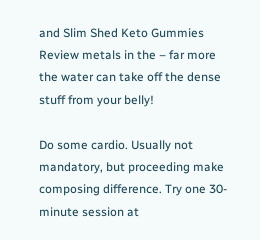and Slim Shed Keto Gummies Review metals in the – far more the water can take off the dense stuff from your belly!

Do some cardio. Usually not mandatory, but proceeding make composing difference. Try one 30-minute session at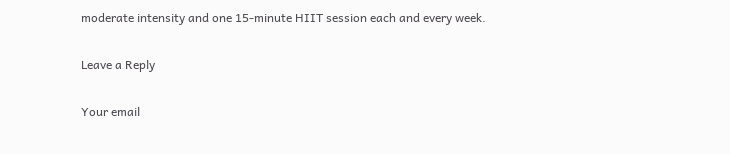moderate intensity and one 15-minute HIIT session each and every week.

Leave a Reply

Your email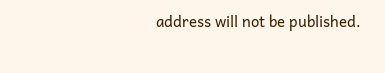address will not be published.